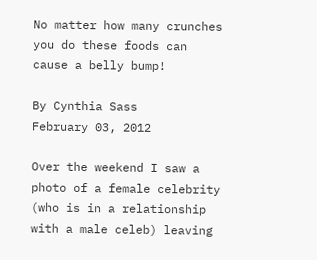No matter how many crunches you do these foods can cause a belly bump!

By Cynthia Sass
February 03, 2012

Over the weekend I saw a photo of a female celebrity (who is in a relationship with a male celeb) leaving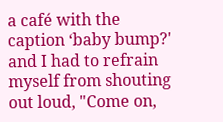a café with the caption ‘baby bump?' and I had to refrain myself from shouting out loud, "Come on,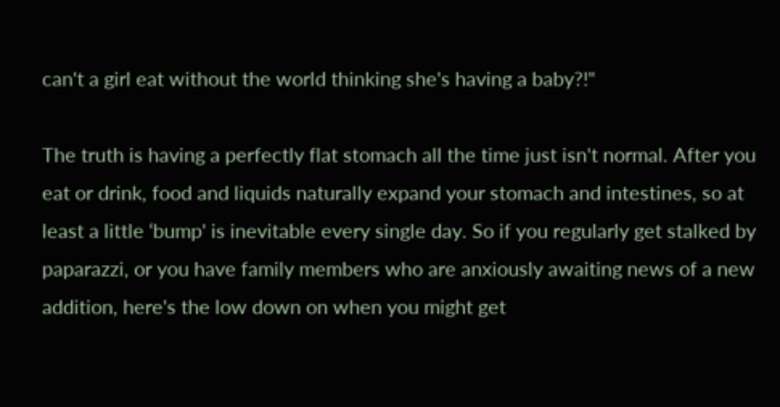can't a girl eat without the world thinking she's having a baby?!"

The truth is having a perfectly flat stomach all the time just isn't normal. After you eat or drink, food and liquids naturally expand your stomach and intestines, so at least a little ‘bump' is inevitable every single day. So if you regularly get stalked by paparazzi, or you have family members who are anxiously awaiting news of a new addition, here's the low down on when you might get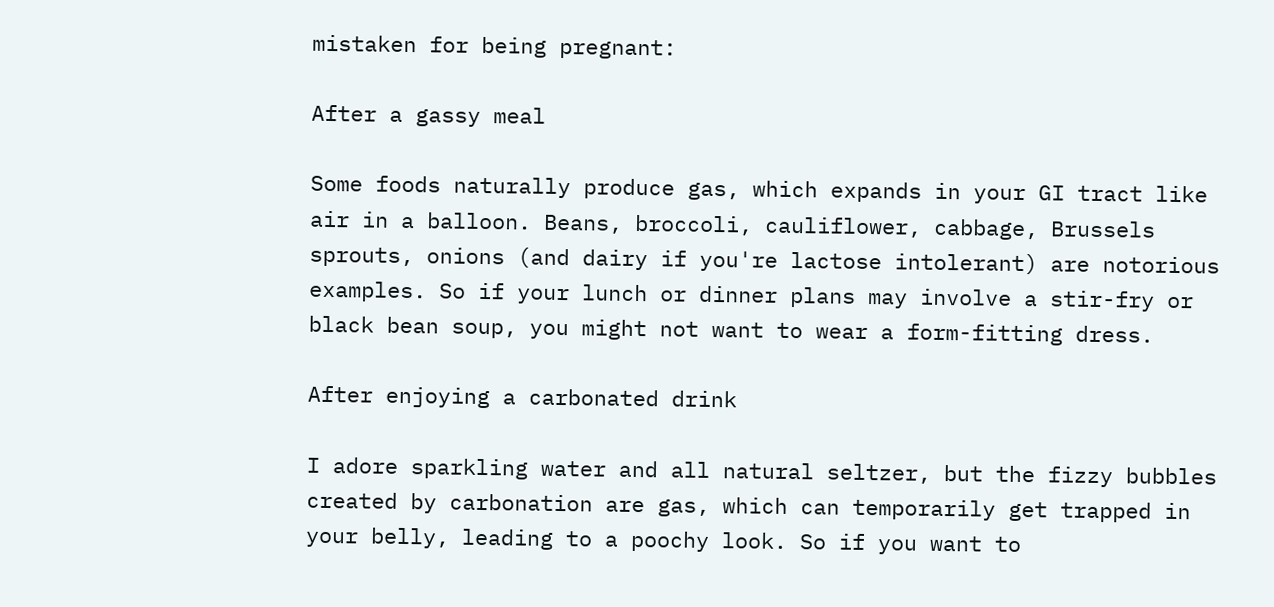mistaken for being pregnant:

After a gassy meal

Some foods naturally produce gas, which expands in your GI tract like air in a balloon. Beans, broccoli, cauliflower, cabbage, Brussels sprouts, onions (and dairy if you're lactose intolerant) are notorious examples. So if your lunch or dinner plans may involve a stir-fry or black bean soup, you might not want to wear a form-fitting dress.

After enjoying a carbonated drink

I adore sparkling water and all natural seltzer, but the fizzy bubbles created by carbonation are gas, which can temporarily get trapped in your belly, leading to a poochy look. So if you want to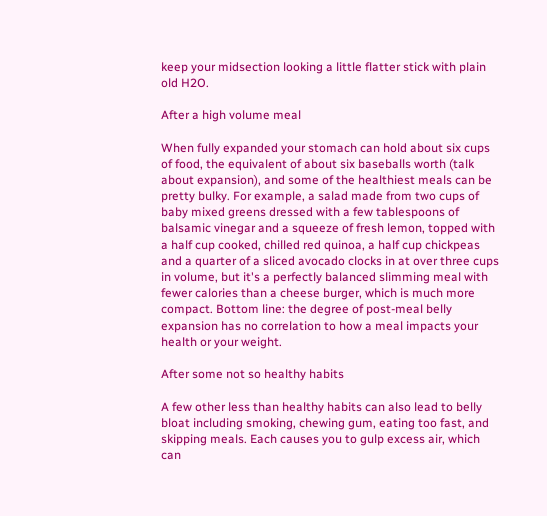keep your midsection looking a little flatter stick with plain old H2O.

After a high volume meal

When fully expanded your stomach can hold about six cups of food, the equivalent of about six baseballs worth (talk about expansion), and some of the healthiest meals can be pretty bulky. For example, a salad made from two cups of baby mixed greens dressed with a few tablespoons of balsamic vinegar and a squeeze of fresh lemon, topped with a half cup cooked, chilled red quinoa, a half cup chickpeas and a quarter of a sliced avocado clocks in at over three cups in volume, but it's a perfectly balanced slimming meal with fewer calories than a cheese burger, which is much more compact. Bottom line: the degree of post-meal belly expansion has no correlation to how a meal impacts your health or your weight.

After some not so healthy habits

A few other less than healthy habits can also lead to belly bloat including smoking, chewing gum, eating too fast, and skipping meals. Each causes you to gulp excess air, which can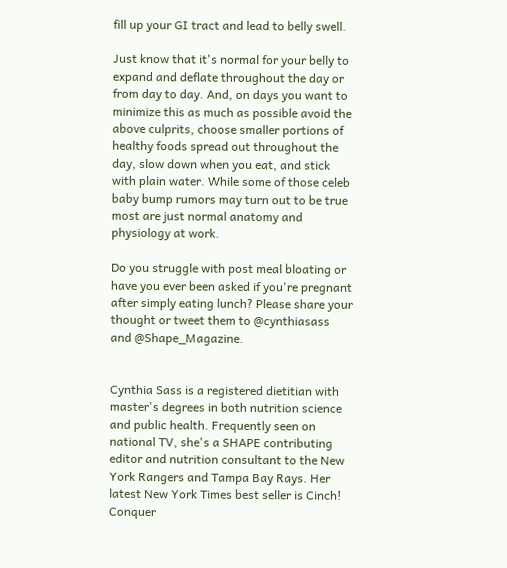fill up your GI tract and lead to belly swell.

Just know that it's normal for your belly to expand and deflate throughout the day or from day to day. And, on days you want to minimize this as much as possible avoid the above culprits, choose smaller portions of healthy foods spread out throughout the day, slow down when you eat, and stick with plain water. While some of those celeb baby bump rumors may turn out to be true most are just normal anatomy and physiology at work.

Do you struggle with post meal bloating or have you ever been asked if you're pregnant after simply eating lunch? Please share your thought or tweet them to @cynthiasass and @Shape_Magazine.


Cynthia Sass is a registered dietitian with master's degrees in both nutrition science and public health. Frequently seen on national TV, she's a SHAPE contributing editor and nutrition consultant to the New York Rangers and Tampa Bay Rays. Her latest New York Times best seller is Cinch! Conquer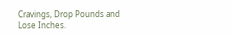Cravings, Drop Pounds and Lose Inches.